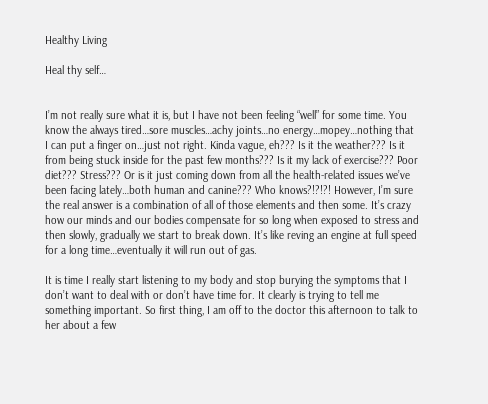Healthy Living

Heal thy self…


I’m not really sure what it is, but I have not been feeling “well” for some time. You know the always tired…sore muscles…achy joints…no energy…mopey…nothing that I can put a finger on…just not right. Kinda vague, eh??? Is it the weather??? Is it from being stuck inside for the past few months??? Is it my lack of exercise??? Poor diet??? Stress??? Or is it just coming down from all the health-related issues we’ve been facing lately…both human and canine??? Who knows?!?!?! However, I’m sure the real answer is a combination of all of those elements and then some. It’s crazy how our minds and our bodies compensate for so long when exposed to stress and then slowly, gradually we start to break down. It’s like reving an engine at full speed for a long time…eventually it will run out of gas.

It is time I really start listening to my body and stop burying the symptoms that I don’t want to deal with or don’t have time for. It clearly is trying to tell me something important. So first thing, I am off to the doctor this afternoon to talk to her about a few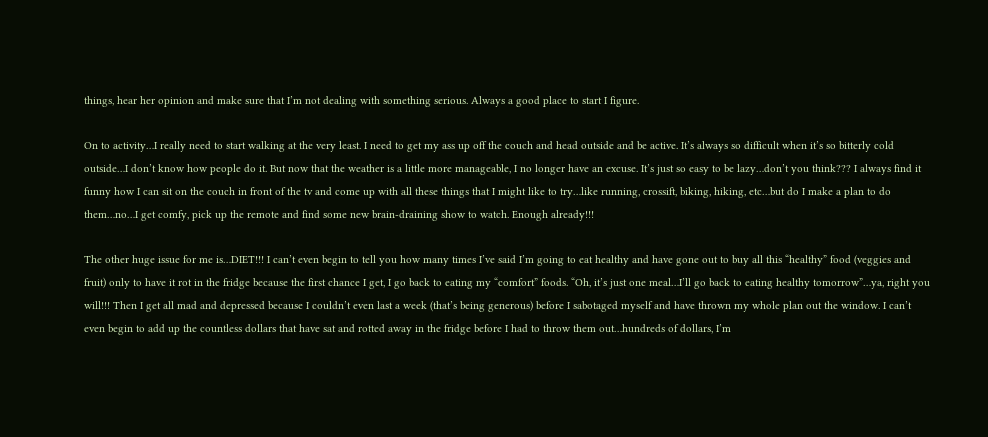things, hear her opinion and make sure that I’m not dealing with something serious. Always a good place to start I figure.

On to activity…I really need to start walking at the very least. I need to get my ass up off the couch and head outside and be active. It’s always so difficult when it’s so bitterly cold outside…I don’t know how people do it. But now that the weather is a little more manageable, I no longer have an excuse. It’s just so easy to be lazy…don’t you think??? I always find it funny how I can sit on the couch in front of the tv and come up with all these things that I might like to try…like running, crossift, biking, hiking, etc…but do I make a plan to do them…no…I get comfy, pick up the remote and find some new brain-draining show to watch. Enough already!!!

The other huge issue for me is…DIET!!! I can’t even begin to tell you how many times I’ve said I’m going to eat healthy and have gone out to buy all this “healthy” food (veggies and fruit) only to have it rot in the fridge because the first chance I get, I go back to eating my “comfort” foods. “Oh, it’s just one meal…I’ll go back to eating healthy tomorrow”…ya, right you will!!! Then I get all mad and depressed because I couldn’t even last a week (that’s being generous) before I sabotaged myself and have thrown my whole plan out the window. I can’t even begin to add up the countless dollars that have sat and rotted away in the fridge before I had to throw them out…hundreds of dollars, I’m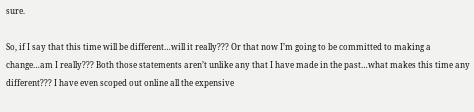sure.

So, if I say that this time will be different…will it really??? Or that now I’m going to be committed to making a change…am I really??? Both those statements aren’t unlike any that I have made in the past…what makes this time any different??? I have even scoped out online all the expensive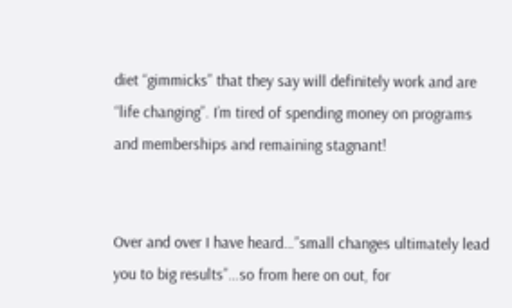diet “gimmicks” that they say will definitely work and are “life changing”. I’m tired of spending money on programs and memberships and remaining stagnant!


Over and over I have heard…”small changes ultimately lead you to big results”…so from here on out, for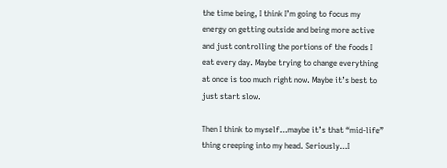the time being, I think I’m going to focus my energy on getting outside and being more active and just controlling the portions of the foods I eat every day. Maybe trying to change everything at once is too much right now. Maybe it’s best to just start slow.

Then I think to myself…maybe it’s that “mid-life” thing creeping into my head. Seriously…I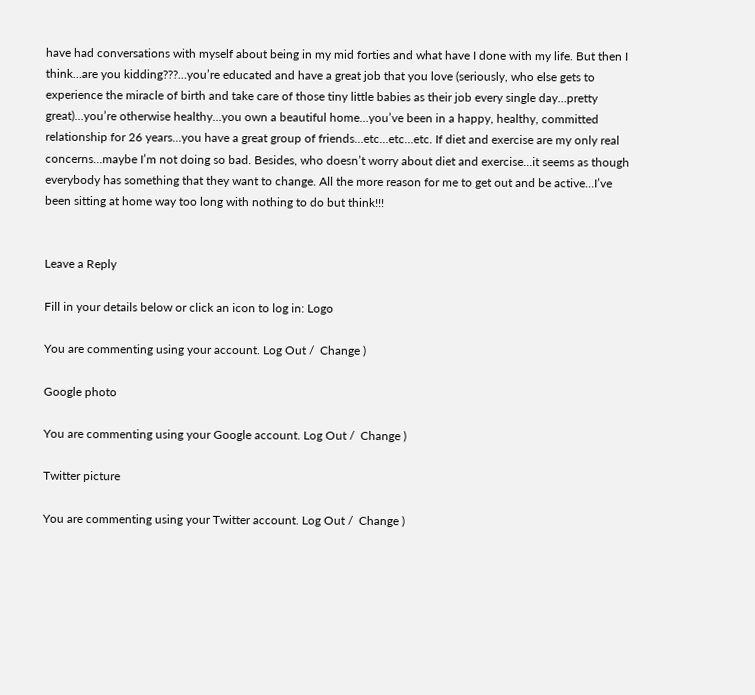have had conversations with myself about being in my mid forties and what have I done with my life. But then I think…are you kidding???…you’re educated and have a great job that you love (seriously, who else gets to experience the miracle of birth and take care of those tiny little babies as their job every single day…pretty great)…you’re otherwise healthy…you own a beautiful home…you’ve been in a happy, healthy, committed relationship for 26 years…you have a great group of friends…etc…etc…etc. If diet and exercise are my only real concerns…maybe I’m not doing so bad. Besides, who doesn’t worry about diet and exercise…it seems as though everybody has something that they want to change. All the more reason for me to get out and be active…I’ve been sitting at home way too long with nothing to do but think!!!


Leave a Reply

Fill in your details below or click an icon to log in: Logo

You are commenting using your account. Log Out /  Change )

Google photo

You are commenting using your Google account. Log Out /  Change )

Twitter picture

You are commenting using your Twitter account. Log Out /  Change )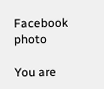Facebook photo

You are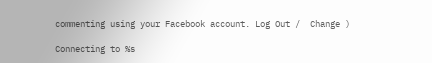commenting using your Facebook account. Log Out /  Change )

Connecting to %s